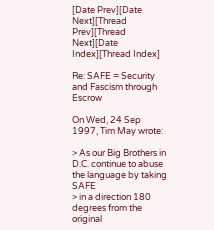[Date Prev][Date Next][Thread Prev][Thread Next][Date Index][Thread Index]

Re: SAFE = Security and Fascism through Escrow

On Wed, 24 Sep 1997, Tim May wrote:

> As our Big Brothers in D.C. continue to abuse the language by taking SAFE
> in a direction 180 degrees from the original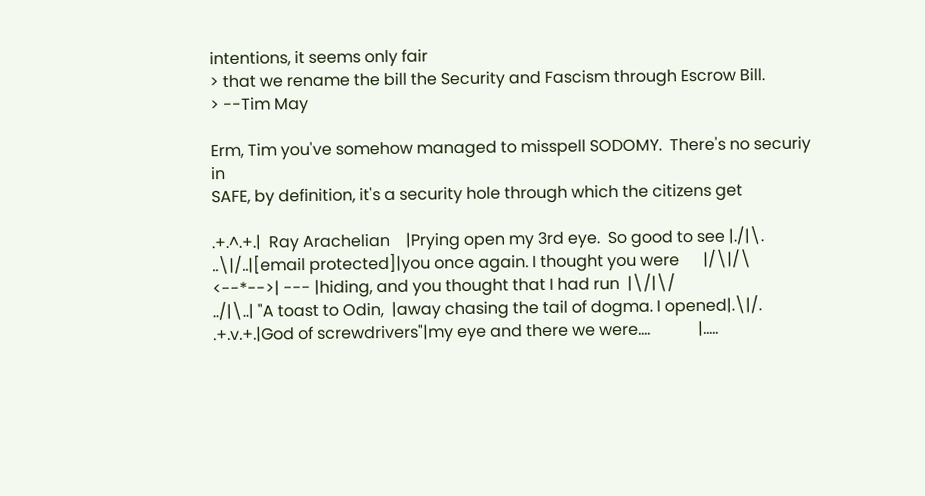intentions, it seems only fair
> that we rename the bill the Security and Fascism through Escrow Bill.
> --Tim May

Erm, Tim you've somehow managed to misspell SODOMY.  There's no securiy in
SAFE, by definition, it's a security hole through which the citizens get

.+.^.+.|  Ray Arachelian    |Prying open my 3rd eye.  So good to see |./|\.
..\|/..|[email protected]|you once again. I thought you were      |/\|/\
<--*-->| --- |hiding, and you thought that I had run  |\/|\/
../|\..| "A toast to Odin,  |away chasing the tail of dogma. I opened|.\|/.
.+.v.+.|God of screwdrivers"|my eye and there we were....            |.....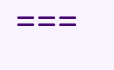===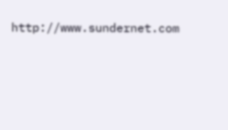http://www.sundernet.com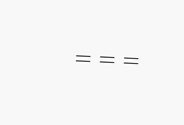===